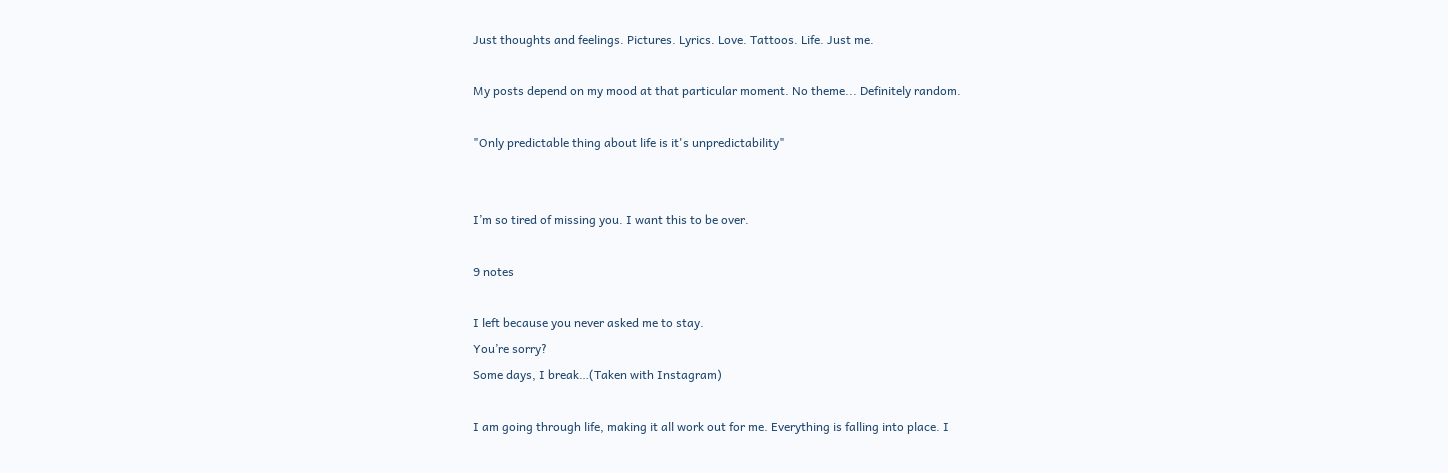Just thoughts and feelings. Pictures. Lyrics. Love. Tattoos. Life. Just me.

My posts depend on my mood at that particular moment. No theme... Definitely random.

"Only predictable thing about life is it's unpredictability"


I’m so tired of missing you. I want this to be over.

9 notes

I left because you never asked me to stay.
You’re sorry?
Some days, I break…(Taken with Instagram)

I am going through life, making it all work out for me. Everything is falling into place. I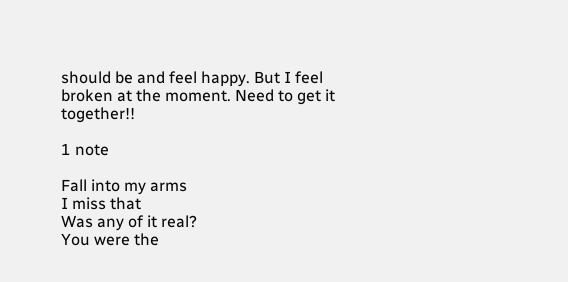should be and feel happy. But I feel broken at the moment. Need to get it together!!

1 note

Fall into my arms
I miss that
Was any of it real?
You were the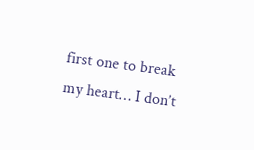first one to break my heart… I don’t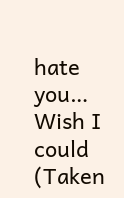hate you… Wish I could (Taken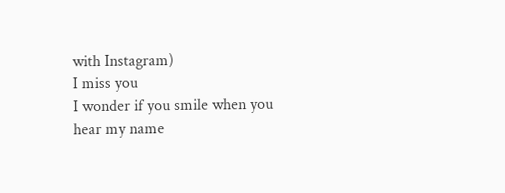with Instagram)
I miss you
I wonder if you smile when you hear my name